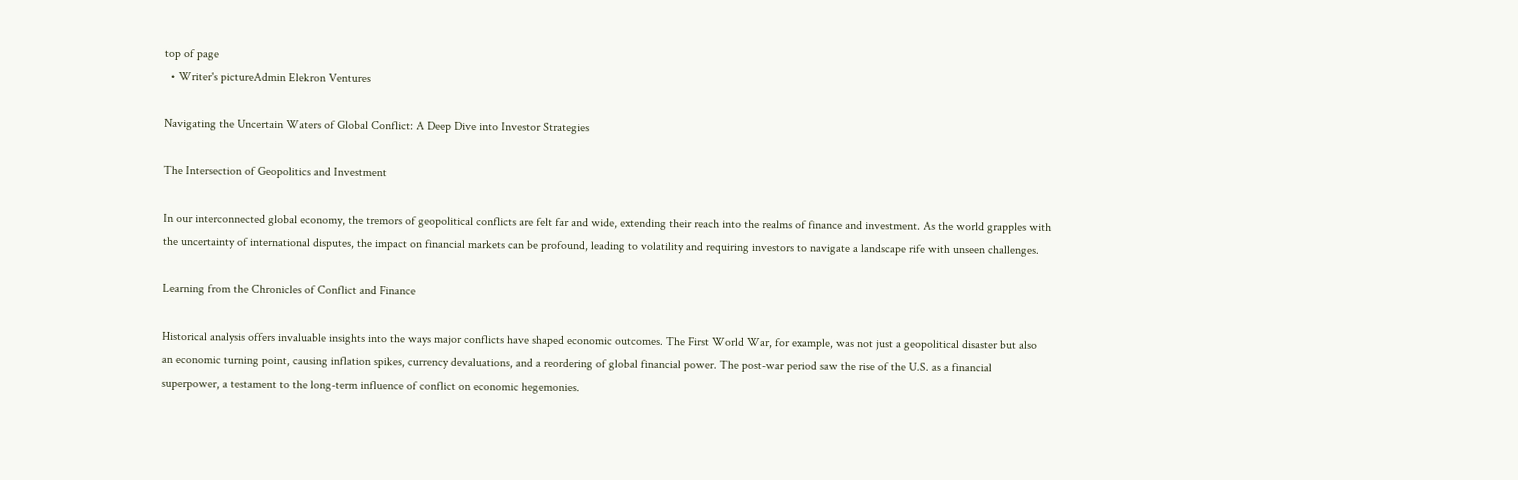top of page
  • Writer's pictureAdmin Elekron Ventures

Navigating the Uncertain Waters of Global Conflict: A Deep Dive into Investor Strategies

The Intersection of Geopolitics and Investment

In our interconnected global economy, the tremors of geopolitical conflicts are felt far and wide, extending their reach into the realms of finance and investment. As the world grapples with the uncertainty of international disputes, the impact on financial markets can be profound, leading to volatility and requiring investors to navigate a landscape rife with unseen challenges.

Learning from the Chronicles of Conflict and Finance

Historical analysis offers invaluable insights into the ways major conflicts have shaped economic outcomes. The First World War, for example, was not just a geopolitical disaster but also an economic turning point, causing inflation spikes, currency devaluations, and a reordering of global financial power. The post-war period saw the rise of the U.S. as a financial superpower, a testament to the long-term influence of conflict on economic hegemonies.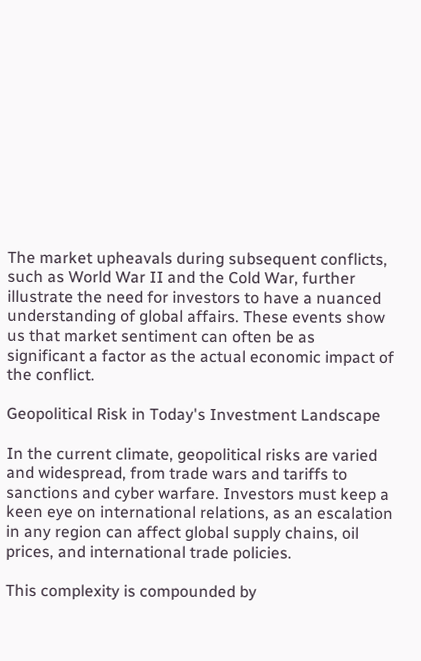The market upheavals during subsequent conflicts, such as World War II and the Cold War, further illustrate the need for investors to have a nuanced understanding of global affairs. These events show us that market sentiment can often be as significant a factor as the actual economic impact of the conflict.

Geopolitical Risk in Today's Investment Landscape

In the current climate, geopolitical risks are varied and widespread, from trade wars and tariffs to sanctions and cyber warfare. Investors must keep a keen eye on international relations, as an escalation in any region can affect global supply chains, oil prices, and international trade policies.

This complexity is compounded by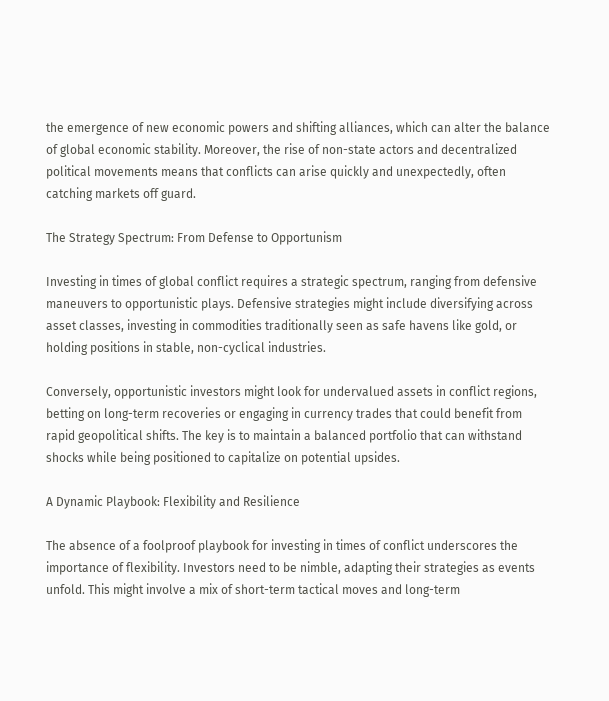the emergence of new economic powers and shifting alliances, which can alter the balance of global economic stability. Moreover, the rise of non-state actors and decentralized political movements means that conflicts can arise quickly and unexpectedly, often catching markets off guard.

The Strategy Spectrum: From Defense to Opportunism

Investing in times of global conflict requires a strategic spectrum, ranging from defensive maneuvers to opportunistic plays. Defensive strategies might include diversifying across asset classes, investing in commodities traditionally seen as safe havens like gold, or holding positions in stable, non-cyclical industries.

Conversely, opportunistic investors might look for undervalued assets in conflict regions, betting on long-term recoveries or engaging in currency trades that could benefit from rapid geopolitical shifts. The key is to maintain a balanced portfolio that can withstand shocks while being positioned to capitalize on potential upsides.

A Dynamic Playbook: Flexibility and Resilience

The absence of a foolproof playbook for investing in times of conflict underscores the importance of flexibility. Investors need to be nimble, adapting their strategies as events unfold. This might involve a mix of short-term tactical moves and long-term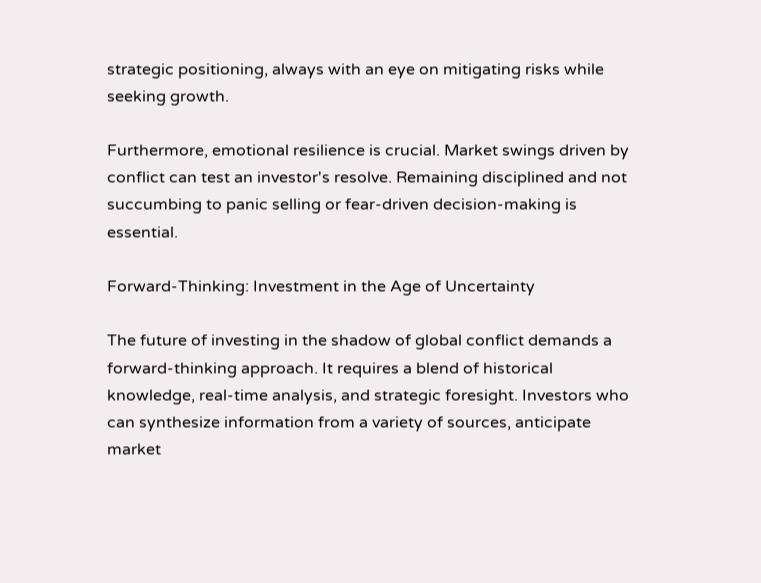strategic positioning, always with an eye on mitigating risks while seeking growth.

Furthermore, emotional resilience is crucial. Market swings driven by conflict can test an investor's resolve. Remaining disciplined and not succumbing to panic selling or fear-driven decision-making is essential.

Forward-Thinking: Investment in the Age of Uncertainty

The future of investing in the shadow of global conflict demands a forward-thinking approach. It requires a blend of historical knowledge, real-time analysis, and strategic foresight. Investors who can synthesize information from a variety of sources, anticipate market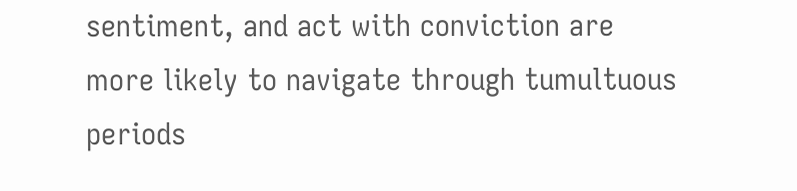sentiment, and act with conviction are more likely to navigate through tumultuous periods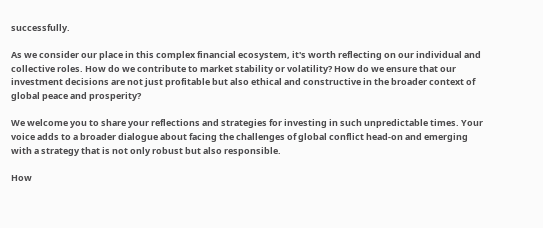successfully.

As we consider our place in this complex financial ecosystem, it's worth reflecting on our individual and collective roles. How do we contribute to market stability or volatility? How do we ensure that our investment decisions are not just profitable but also ethical and constructive in the broader context of global peace and prosperity?

We welcome you to share your reflections and strategies for investing in such unpredictable times. Your voice adds to a broader dialogue about facing the challenges of global conflict head-on and emerging with a strategy that is not only robust but also responsible.

How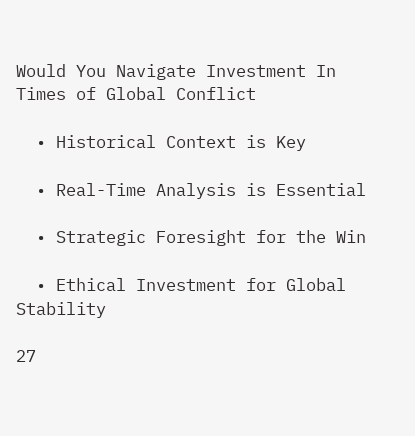Would You Navigate Investment In Times of Global Conflict

  • Historical Context is Key

  • Real-Time Analysis is Essential

  • Strategic Foresight for the Win

  • Ethical Investment for Global Stability

27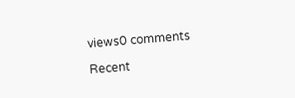views0 comments

Recent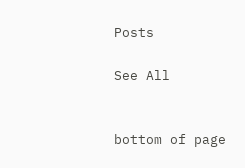Posts

See All


bottom of page